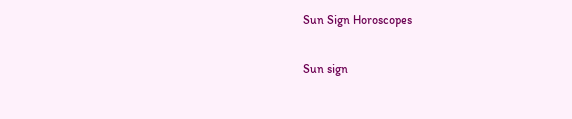Sun Sign Horoscopes

Sun sign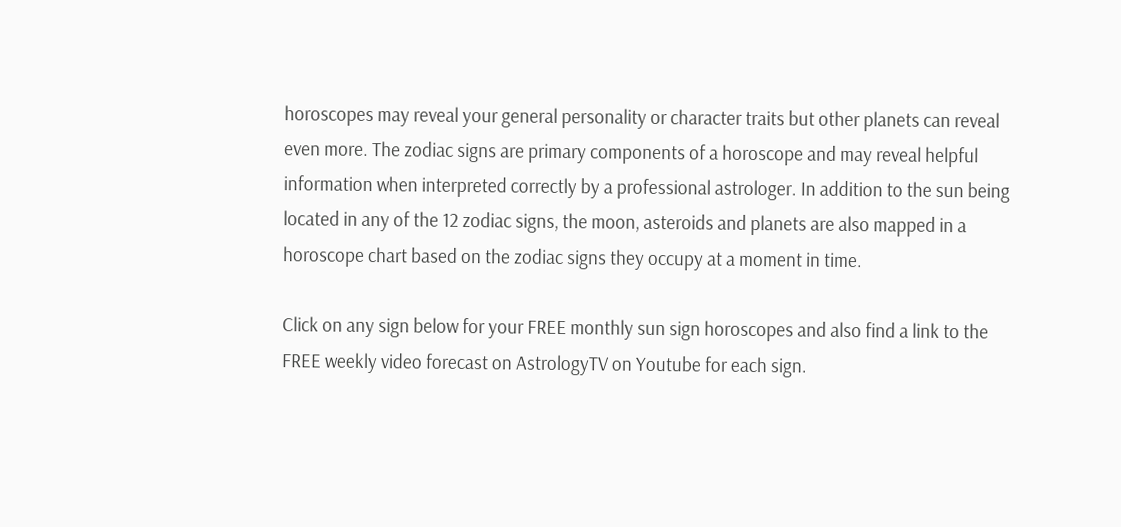horoscopes may reveal your general personality or character traits but other planets can reveal even more. The zodiac signs are primary components of a horoscope and may reveal helpful information when interpreted correctly by a professional astrologer. In addition to the sun being located in any of the 12 zodiac signs, the moon, asteroids and planets are also mapped in a horoscope chart based on the zodiac signs they occupy at a moment in time.

Click on any sign below for your FREE monthly sun sign horoscopes and also find a link to the FREE weekly video forecast on AstrologyTV on Youtube for each sign.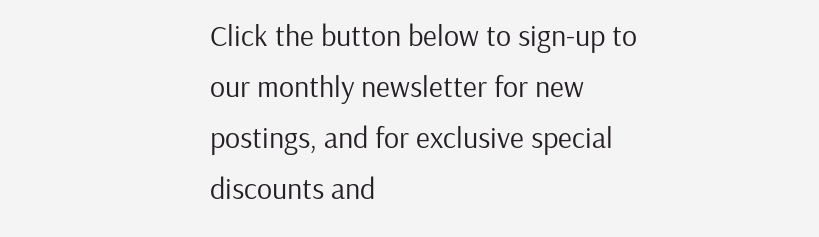Click the button below to sign-up to our monthly newsletter for new postings, and for exclusive special discounts and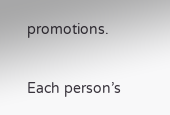promotions.

Each person’s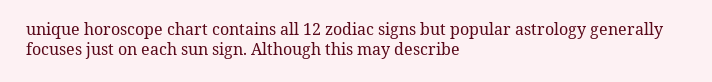unique horoscope chart contains all 12 zodiac signs but popular astrology generally focuses just on each sun sign. Although this may describe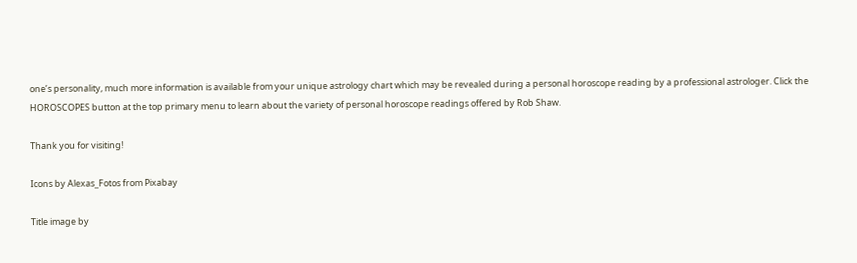one’s personality, much more information is available from your unique astrology chart which may be revealed during a personal horoscope reading by a professional astrologer. Click the HOROSCOPES button at the top primary menu to learn about the variety of personal horoscope readings offered by Rob Shaw.

Thank you for visiting!

Icons by Alexas_Fotos from Pixabay

Title image by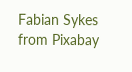Fabian Sykes from Pixabay